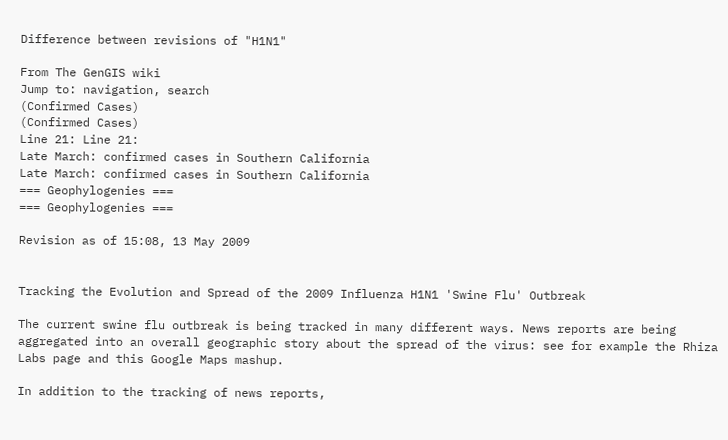Difference between revisions of "H1N1"

From The GenGIS wiki
Jump to: navigation, search
(Confirmed Cases)
(Confirmed Cases)
Line 21: Line 21:
Late March: confirmed cases in Southern California
Late March: confirmed cases in Southern California
=== Geophylogenies ===
=== Geophylogenies ===

Revision as of 15:08, 13 May 2009


Tracking the Evolution and Spread of the 2009 Influenza H1N1 'Swine Flu' Outbreak

The current swine flu outbreak is being tracked in many different ways. News reports are being aggregated into an overall geographic story about the spread of the virus: see for example the Rhiza Labs page and this Google Maps mashup.

In addition to the tracking of news reports,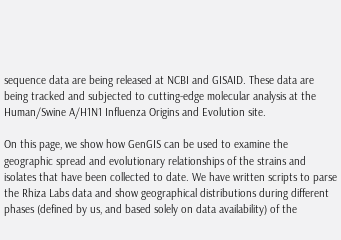sequence data are being released at NCBI and GISAID. These data are being tracked and subjected to cutting-edge molecular analysis at the Human/Swine A/H1N1 Influenza Origins and Evolution site.

On this page, we show how GenGIS can be used to examine the geographic spread and evolutionary relationships of the strains and isolates that have been collected to date. We have written scripts to parse the Rhiza Labs data and show geographical distributions during different phases (defined by us, and based solely on data availability) of the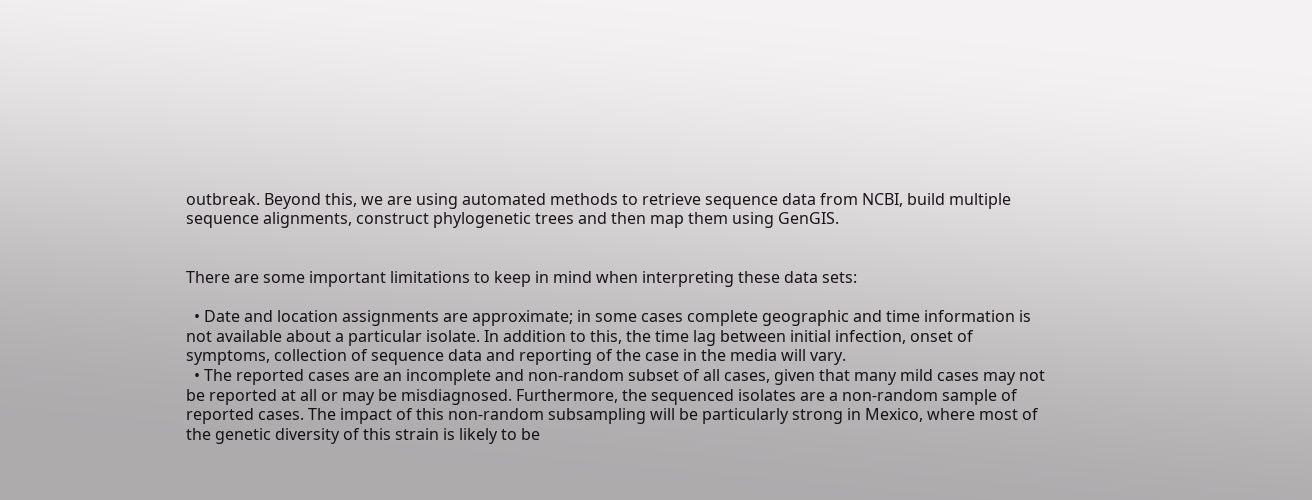outbreak. Beyond this, we are using automated methods to retrieve sequence data from NCBI, build multiple sequence alignments, construct phylogenetic trees and then map them using GenGIS.


There are some important limitations to keep in mind when interpreting these data sets:

  • Date and location assignments are approximate; in some cases complete geographic and time information is not available about a particular isolate. In addition to this, the time lag between initial infection, onset of symptoms, collection of sequence data and reporting of the case in the media will vary.
  • The reported cases are an incomplete and non-random subset of all cases, given that many mild cases may not be reported at all or may be misdiagnosed. Furthermore, the sequenced isolates are a non-random sample of reported cases. The impact of this non-random subsampling will be particularly strong in Mexico, where most of the genetic diversity of this strain is likely to be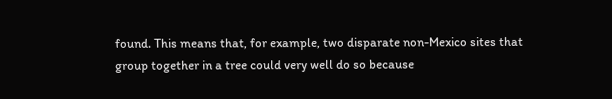found. This means that, for example, two disparate non-Mexico sites that group together in a tree could very well do so because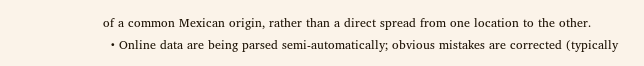of a common Mexican origin, rather than a direct spread from one location to the other.
  • Online data are being parsed semi-automatically; obvious mistakes are corrected (typically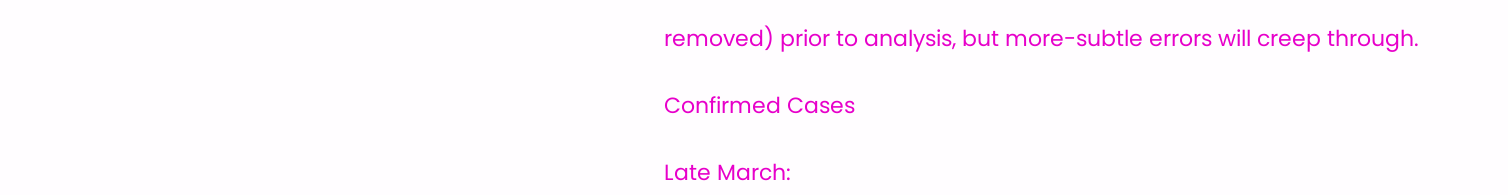removed) prior to analysis, but more-subtle errors will creep through.

Confirmed Cases

Late March: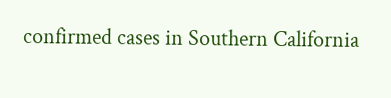confirmed cases in Southern California